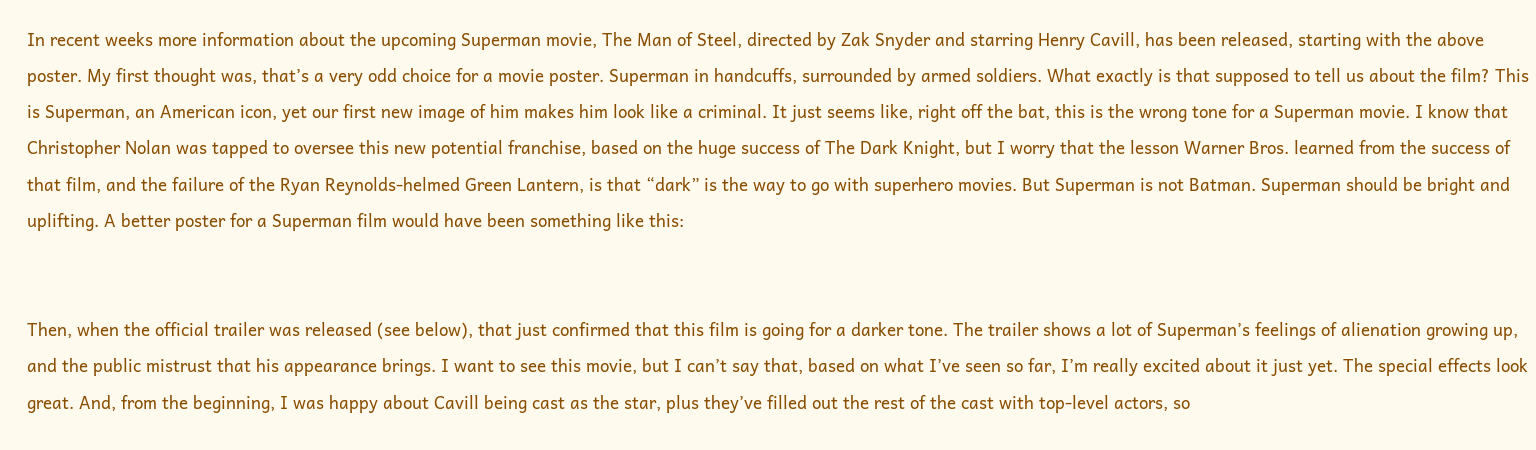In recent weeks more information about the upcoming Superman movie, The Man of Steel, directed by Zak Snyder and starring Henry Cavill, has been released, starting with the above poster. My first thought was, that’s a very odd choice for a movie poster. Superman in handcuffs, surrounded by armed soldiers. What exactly is that supposed to tell us about the film? This is Superman, an American icon, yet our first new image of him makes him look like a criminal. It just seems like, right off the bat, this is the wrong tone for a Superman movie. I know that Christopher Nolan was tapped to oversee this new potential franchise, based on the huge success of The Dark Knight, but I worry that the lesson Warner Bros. learned from the success of that film, and the failure of the Ryan Reynolds-helmed Green Lantern, is that “dark” is the way to go with superhero movies. But Superman is not Batman. Superman should be bright and uplifting. A better poster for a Superman film would have been something like this:


Then, when the official trailer was released (see below), that just confirmed that this film is going for a darker tone. The trailer shows a lot of Superman’s feelings of alienation growing up, and the public mistrust that his appearance brings. I want to see this movie, but I can’t say that, based on what I’ve seen so far, I’m really excited about it just yet. The special effects look great. And, from the beginning, I was happy about Cavill being cast as the star, plus they’ve filled out the rest of the cast with top-level actors, so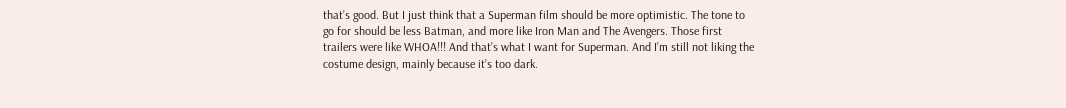that’s good. But I just think that a Superman film should be more optimistic. The tone to go for should be less Batman, and more like Iron Man and The Avengers. Those first trailers were like WHOA!!! And that’s what I want for Superman. And I’m still not liking the costume design, mainly because it’s too dark.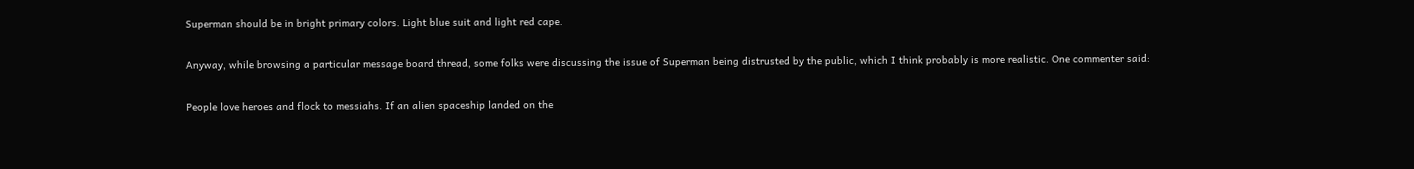Superman should be in bright primary colors. Light blue suit and light red cape.

Anyway, while browsing a particular message board thread, some folks were discussing the issue of Superman being distrusted by the public, which I think probably is more realistic. One commenter said:

People love heroes and flock to messiahs. If an alien spaceship landed on the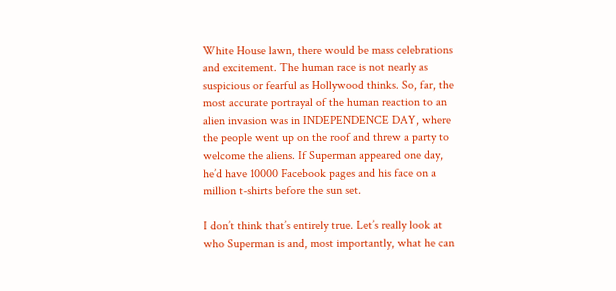White House lawn, there would be mass celebrations and excitement. The human race is not nearly as suspicious or fearful as Hollywood thinks. So, far, the most accurate portrayal of the human reaction to an alien invasion was in INDEPENDENCE DAY, where the people went up on the roof and threw a party to welcome the aliens. If Superman appeared one day, he’d have 10000 Facebook pages and his face on a million t-shirts before the sun set.

I don’t think that’s entirely true. Let’s really look at who Superman is and, most importantly, what he can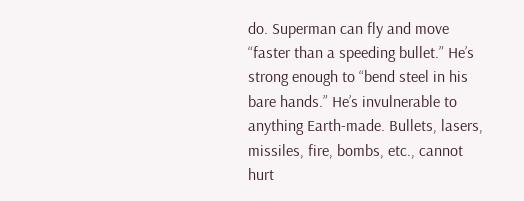do. Superman can fly and move “faster than a speeding bullet.” He’s strong enough to “bend steel in his bare hands.” He’s invulnerable to anything Earth-made. Bullets, lasers, missiles, fire, bombs, etc., cannot hurt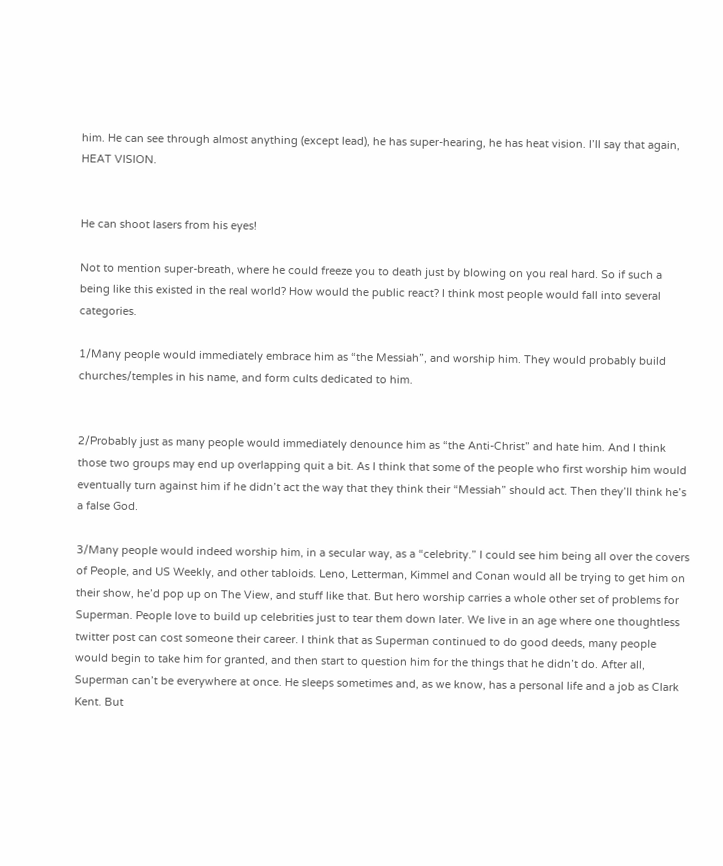him. He can see through almost anything (except lead), he has super-hearing, he has heat vision. I’ll say that again, HEAT VISION.


He can shoot lasers from his eyes!

Not to mention super-breath, where he could freeze you to death just by blowing on you real hard. So if such a being like this existed in the real world? How would the public react? I think most people would fall into several categories.

1/Many people would immediately embrace him as “the Messiah”, and worship him. They would probably build churches/temples in his name, and form cults dedicated to him.


2/Probably just as many people would immediately denounce him as “the Anti-Christ” and hate him. And I think those two groups may end up overlapping quit a bit. As I think that some of the people who first worship him would eventually turn against him if he didn’t act the way that they think their “Messiah” should act. Then they’ll think he’s a false God.

3/Many people would indeed worship him, in a secular way, as a “celebrity.” I could see him being all over the covers of People, and US Weekly, and other tabloids. Leno, Letterman, Kimmel and Conan would all be trying to get him on their show, he’d pop up on The View, and stuff like that. But hero worship carries a whole other set of problems for Superman. People love to build up celebrities just to tear them down later. We live in an age where one thoughtless twitter post can cost someone their career. I think that as Superman continued to do good deeds, many people would begin to take him for granted, and then start to question him for the things that he didn’t do. After all, Superman can’t be everywhere at once. He sleeps sometimes and, as we know, has a personal life and a job as Clark Kent. But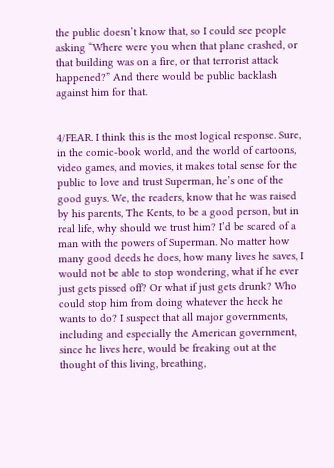the public doesn’t know that, so I could see people asking “Where were you when that plane crashed, or that building was on a fire, or that terrorist attack happened?” And there would be public backlash against him for that.


4/FEAR. I think this is the most logical response. Sure, in the comic-book world, and the world of cartoons, video games, and movies, it makes total sense for the public to love and trust Superman, he’s one of the good guys. We, the readers, know that he was raised by his parents, The Kents, to be a good person, but in real life, why should we trust him? I’d be scared of a man with the powers of Superman. No matter how many good deeds he does, how many lives he saves, I would not be able to stop wondering, what if he ever just gets pissed off? Or what if just gets drunk? Who could stop him from doing whatever the heck he wants to do? I suspect that all major governments, including and especially the American government, since he lives here, would be freaking out at the thought of this living, breathing,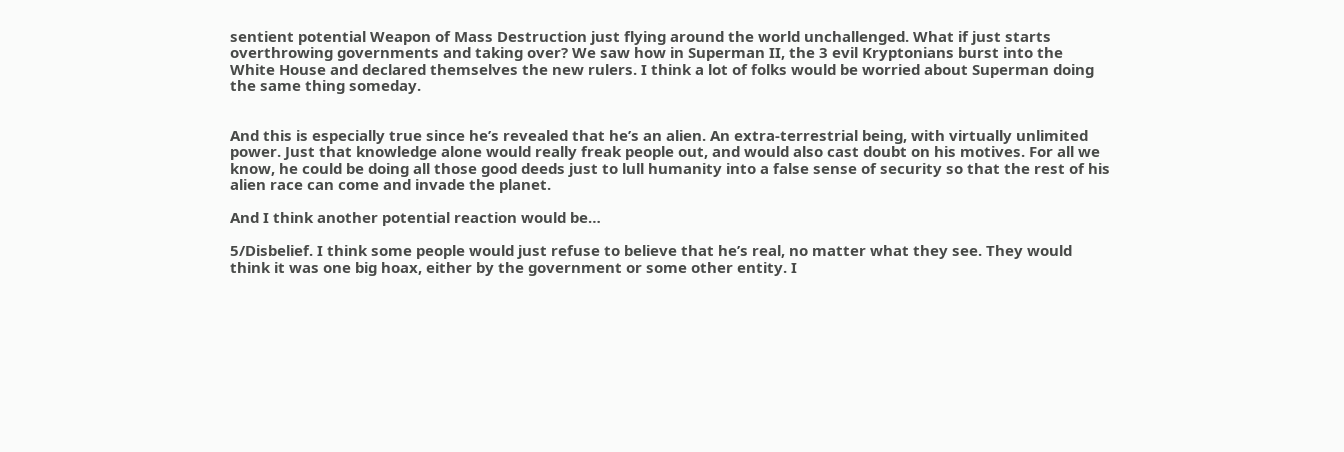sentient potential Weapon of Mass Destruction just flying around the world unchallenged. What if just starts overthrowing governments and taking over? We saw how in Superman II, the 3 evil Kryptonians burst into the White House and declared themselves the new rulers. I think a lot of folks would be worried about Superman doing the same thing someday.


And this is especially true since he’s revealed that he’s an alien. An extra-terrestrial being, with virtually unlimited power. Just that knowledge alone would really freak people out, and would also cast doubt on his motives. For all we know, he could be doing all those good deeds just to lull humanity into a false sense of security so that the rest of his alien race can come and invade the planet.

And I think another potential reaction would be…

5/Disbelief. I think some people would just refuse to believe that he’s real, no matter what they see. They would think it was one big hoax, either by the government or some other entity. I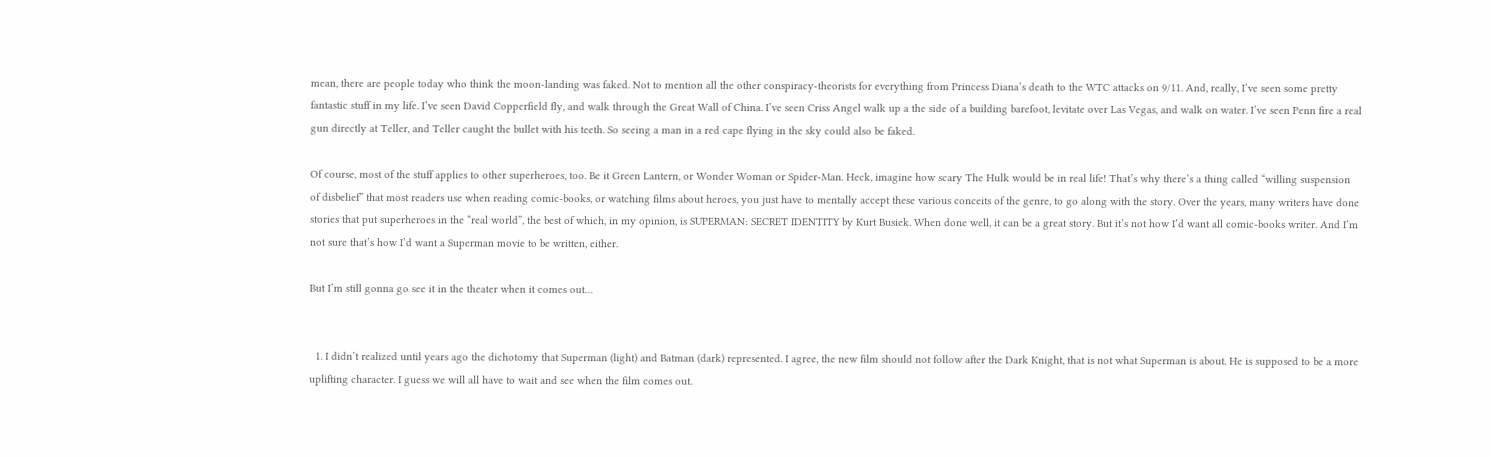mean, there are people today who think the moon-landing was faked. Not to mention all the other conspiracy-theorists for everything from Princess Diana’s death to the WTC attacks on 9/11. And, really, I’ve seen some pretty fantastic stuff in my life. I’ve seen David Copperfield fly, and walk through the Great Wall of China. I’ve seen Criss Angel walk up a the side of a building barefoot, levitate over Las Vegas, and walk on water. I’ve seen Penn fire a real gun directly at Teller, and Teller caught the bullet with his teeth. So seeing a man in a red cape flying in the sky could also be faked.

Of course, most of the stuff applies to other superheroes, too. Be it Green Lantern, or Wonder Woman or Spider-Man. Heck, imagine how scary The Hulk would be in real life! That’s why there’s a thing called “willing suspension of disbelief” that most readers use when reading comic-books, or watching films about heroes, you just have to mentally accept these various conceits of the genre, to go along with the story. Over the years, many writers have done stories that put superheroes in the “real world”, the best of which, in my opinion, is SUPERMAN: SECRET IDENTITY by Kurt Busiek. When done well, it can be a great story. But it’s not how I’d want all comic-books writer. And I’m not sure that’s how I’d want a Superman movie to be written, either.

But I’m still gonna go see it in the theater when it comes out…


  1. I didn’t realized until years ago the dichotomy that Superman (light) and Batman (dark) represented. I agree, the new film should not follow after the Dark Knight, that is not what Superman is about. He is supposed to be a more uplifting character. I guess we will all have to wait and see when the film comes out.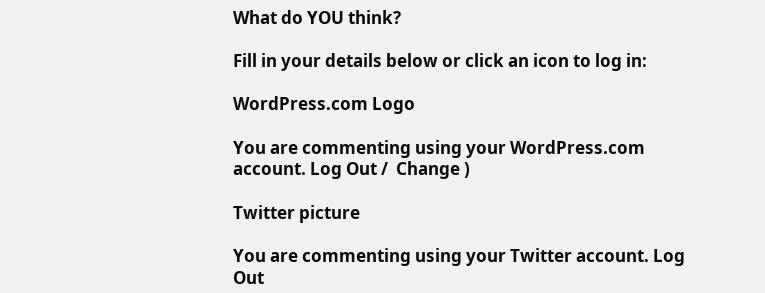What do YOU think?

Fill in your details below or click an icon to log in:

WordPress.com Logo

You are commenting using your WordPress.com account. Log Out /  Change )

Twitter picture

You are commenting using your Twitter account. Log Out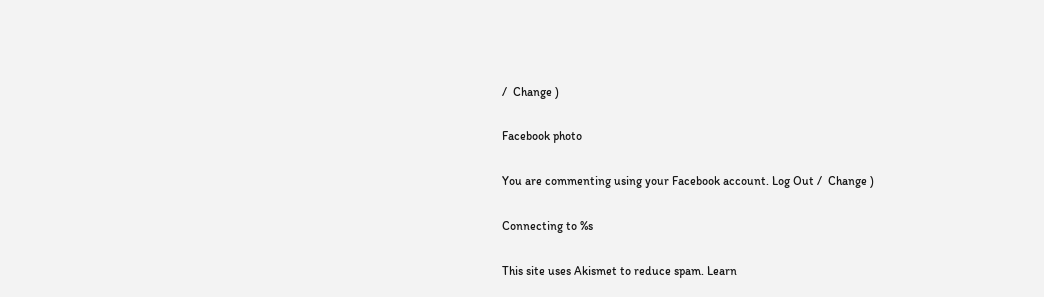/  Change )

Facebook photo

You are commenting using your Facebook account. Log Out /  Change )

Connecting to %s

This site uses Akismet to reduce spam. Learn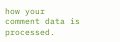how your comment data is processed.